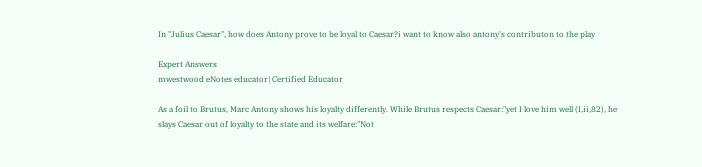In "Julius Caesar", how does Antony prove to be loyal to Caesar?i want to know also antony's contributon to the play

Expert Answers
mwestwood eNotes educator| Certified Educator

As a foil to Brutus, Marc Antony shows his loyalty differently. While Brutus respects Caesar:"yet I love him well (I,ii,82), he slays Caesar out of loyalty to the state and its welfare:"Not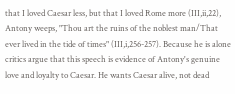that I loved Caesar less, but that I loved Rome more (III,ii,22), Antony weeps, "Thou art the ruins of the noblest man/That ever lived in the tide of times" (III,i,256-257). Because he is alone critics argue that this speech is evidence of Antony's genuine love and loyalty to Caesar. He wants Caesar alive, not dead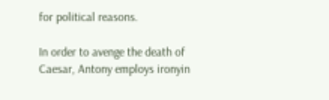for political reasons.

In order to avenge the death of Caesar, Antony employs ironyin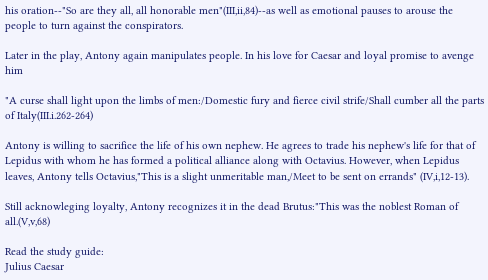his oration--"So are they all, all honorable men"(III,ii,84)--as well as emotional pauses to arouse the people to turn against the conspirators.

Later in the play, Antony again manipulates people. In his love for Caesar and loyal promise to avenge him

"A curse shall light upon the limbs of men:/Domestic fury and fierce civil strife/Shall cumber all the parts of Italy(III.i.262-264)

Antony is willing to sacrifice the life of his own nephew. He agrees to trade his nephew's life for that of Lepidus with whom he has formed a political alliance along with Octavius. However, when Lepidus leaves, Antony tells Octavius,"This is a slight unmeritable man,/Meet to be sent on errands" (IV,i,12-13).

Still acknowleging loyalty, Antony recognizes it in the dead Brutus:"This was the noblest Roman of all.(V,v,68)

Read the study guide:
Julius Caesar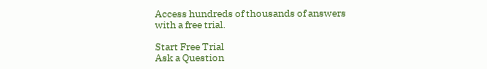Access hundreds of thousands of answers with a free trial.

Start Free Trial
Ask a Question